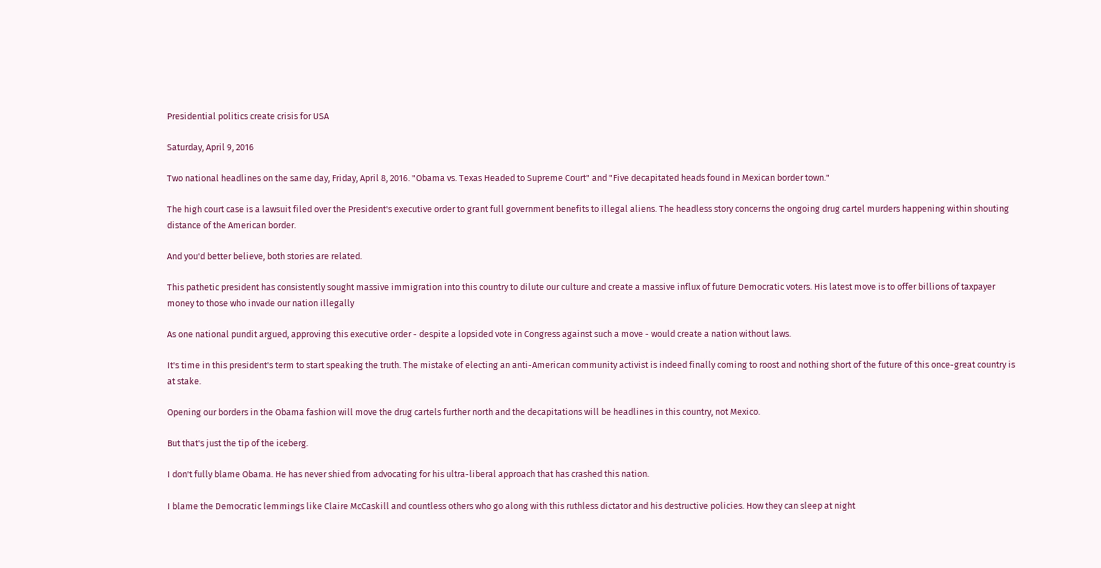Presidential politics create crisis for USA

Saturday, April 9, 2016

Two national headlines on the same day, Friday, April 8, 2016. "Obama vs. Texas Headed to Supreme Court" and "Five decapitated heads found in Mexican border town."

The high court case is a lawsuit filed over the President's executive order to grant full government benefits to illegal aliens. The headless story concerns the ongoing drug cartel murders happening within shouting distance of the American border.

And you'd better believe, both stories are related.

This pathetic president has consistently sought massive immigration into this country to dilute our culture and create a massive influx of future Democratic voters. His latest move is to offer billions of taxpayer money to those who invade our nation illegally

As one national pundit argued, approving this executive order - despite a lopsided vote in Congress against such a move - would create a nation without laws.

It's time in this president's term to start speaking the truth. The mistake of electing an anti-American community activist is indeed finally coming to roost and nothing short of the future of this once-great country is at stake.

Opening our borders in the Obama fashion will move the drug cartels further north and the decapitations will be headlines in this country, not Mexico.

But that's just the tip of the iceberg.

I don't fully blame Obama. He has never shied from advocating for his ultra-liberal approach that has crashed this nation.

I blame the Democratic lemmings like Claire McCaskill and countless others who go along with this ruthless dictator and his destructive policies. How they can sleep at night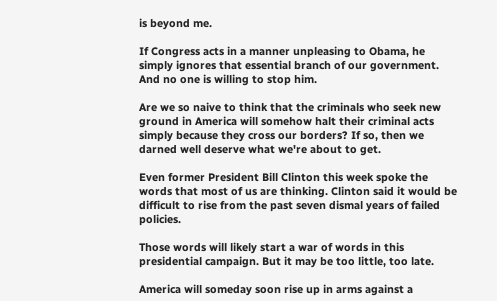is beyond me.

If Congress acts in a manner unpleasing to Obama, he simply ignores that essential branch of our government. And no one is willing to stop him.

Are we so naive to think that the criminals who seek new ground in America will somehow halt their criminal acts simply because they cross our borders? If so, then we darned well deserve what we're about to get.

Even former President Bill Clinton this week spoke the words that most of us are thinking. Clinton said it would be difficult to rise from the past seven dismal years of failed policies.

Those words will likely start a war of words in this presidential campaign. But it may be too little, too late.

America will someday soon rise up in arms against a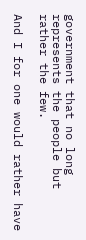government that no long represents the people but rather the few.

And I for one would rather have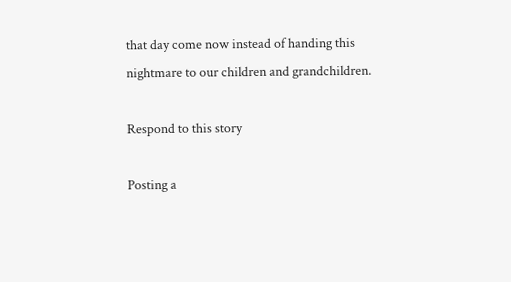that day come now instead of handing this nightmare to our children and grandchildren.

Respond to this story

Posting a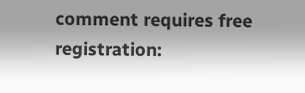comment requires free registration: